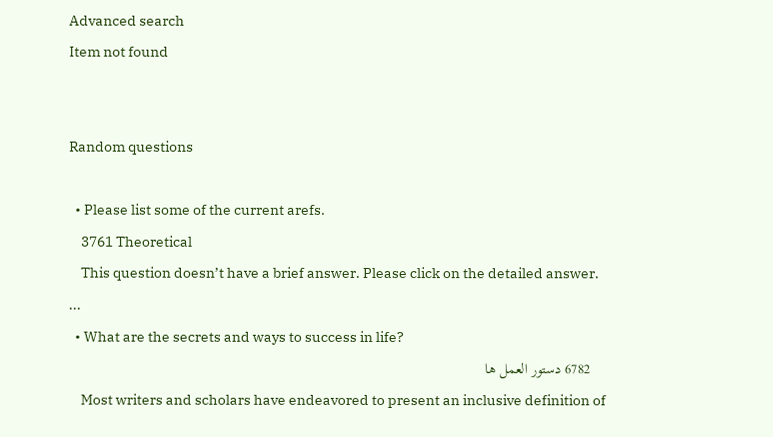Advanced search
Item not found


Random questions

  • Please list some of the current arefs.
    3761 Theoretical
    This question doesn’t have a brief answer. Please click on the detailed answer. ...
  • What are the secrets and ways to success in life?
    6782 دستور العمل ها
    Most writers and scholars have endeavored to present an inclusive definition of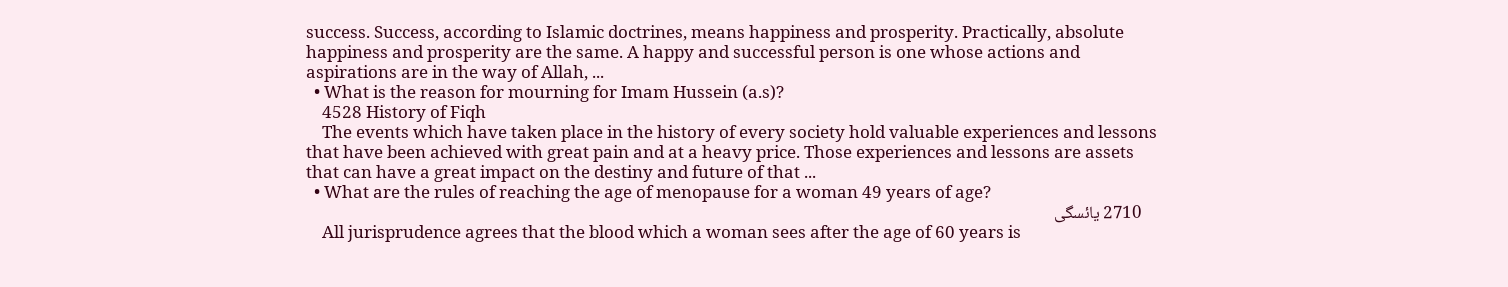success. Success, according to Islamic doctrines, means happiness and prosperity. Practically, absolute happiness and prosperity are the same. A happy and successful person is one whose actions and aspirations are in the way of Allah, ...
  • What is the reason for mourning for Imam Hussein (a.s)?
    4528 History of Fiqh
    The events which have taken place in the history of every society hold valuable experiences and lessons that have been achieved with great pain and at a heavy price. Those experiences and lessons are assets that can have a great impact on the destiny and future of that ...
  • What are the rules of reaching the age of menopause for a woman 49 years of age?
    2710 یائسگی
    All jurisprudence agrees that the blood which a woman sees after the age of 60 years is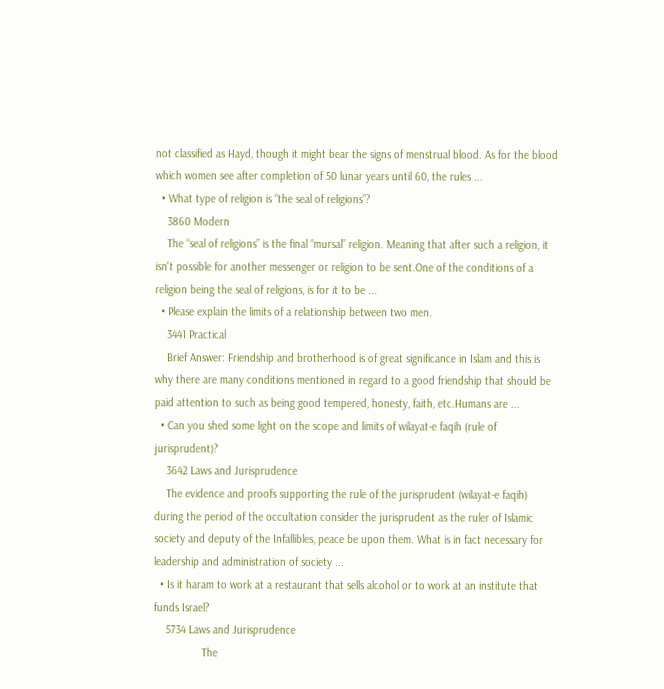not classified as Hayd, though it might bear the signs of menstrual blood. As for the blood which women see after completion of 50 lunar years until 60, the rules ...
  • What type of religion is “the seal of religions”?
    3860 Modern
    The “seal of religions” is the final “mursal” religion. Meaning that after such a religion, it isn't possible for another messenger or religion to be sent.One of the conditions of a religion being the seal of religions, is for it to be ...
  • Please explain the limits of a relationship between two men.
    3441 Practical
    Brief Answer: Friendship and brotherhood is of great significance in Islam and this is why there are many conditions mentioned in regard to a good friendship that should be paid attention to such as being good tempered, honesty, faith, etc.Humans are ...
  • Can you shed some light on the scope and limits of wilayat-e faqih (rule of jurisprudent)?
    3642 Laws and Jurisprudence
    The evidence and proofs supporting the rule of the jurisprudent (wilayat-e faqih) during the period of the occultation consider the jurisprudent as the ruler of Islamic society and deputy of the Infallibles, peace be upon them. What is in fact necessary for leadership and administration of society ...
  • Is it haram to work at a restaurant that sells alcohol or to work at an institute that funds Israel?
    5734 Laws and Jurisprudence
                The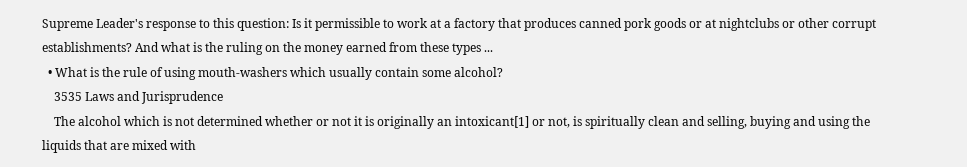Supreme Leader's response to this question: Is it permissible to work at a factory that produces canned pork goods or at nightclubs or other corrupt establishments? And what is the ruling on the money earned from these types ...
  • What is the rule of using mouth-washers which usually contain some alcohol?
    3535 Laws and Jurisprudence
    The alcohol which is not determined whether or not it is originally an intoxicant[1] or not, is spiritually clean and selling, buying and using the liquids that are mixed with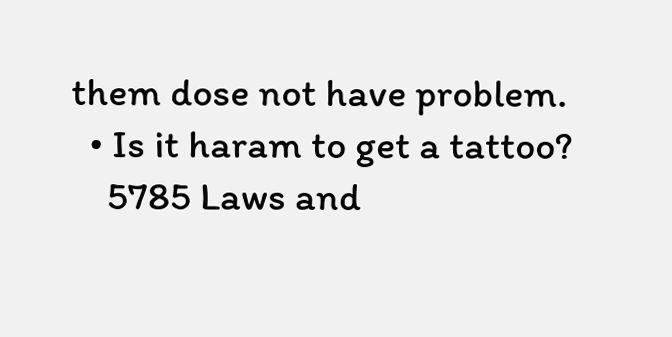them dose not have problem.
  • Is it haram to get a tattoo?
    5785 Laws and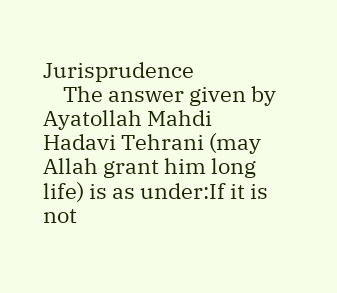Jurisprudence
    The answer given by Ayatollah Mahdi Hadavi Tehrani (may Allah grant him long life) is as under:If it is not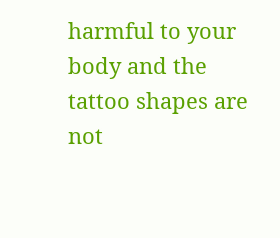harmful to your body and the tattoo shapes are not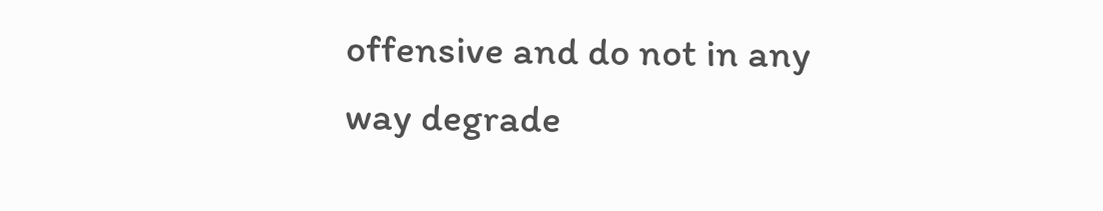offensive and do not in any way degrade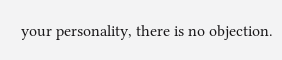your personality, there is no objection.